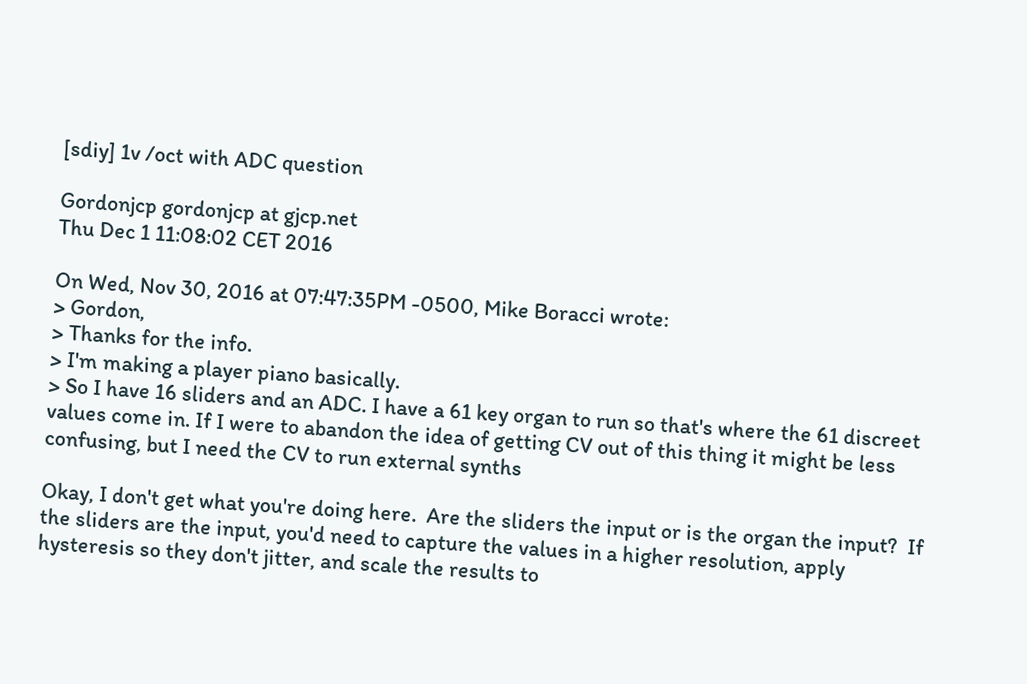[sdiy] 1v /oct with ADC question

Gordonjcp gordonjcp at gjcp.net
Thu Dec 1 11:08:02 CET 2016

On Wed, Nov 30, 2016 at 07:47:35PM -0500, Mike Boracci wrote:
> Gordon,
> Thanks for the info.
> I'm making a player piano basically.
> So I have 16 sliders and an ADC. I have a 61 key organ to run so that's where the 61 discreet values come in. If I were to abandon the idea of getting CV out of this thing it might be less confusing, but I need the CV to run external synths

Okay, I don't get what you're doing here.  Are the sliders the input or is the organ the input?  If the sliders are the input, you'd need to capture the values in a higher resolution, apply hysteresis so they don't jitter, and scale the results to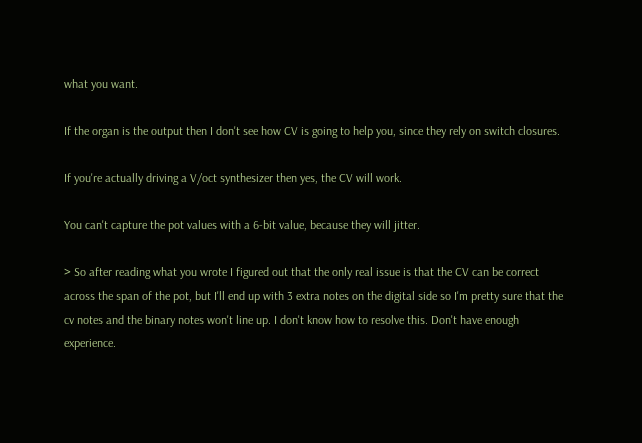what you want.

If the organ is the output then I don't see how CV is going to help you, since they rely on switch closures.

If you're actually driving a V/oct synthesizer then yes, the CV will work.

You can't capture the pot values with a 6-bit value, because they will jitter.

> So after reading what you wrote I figured out that the only real issue is that the CV can be correct across the span of the pot, but I'll end up with 3 extra notes on the digital side so I'm pretty sure that the cv notes and the binary notes won't line up. I don't know how to resolve this. Don't have enough experience.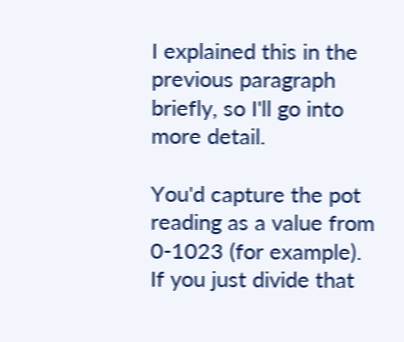I explained this in the previous paragraph briefly, so I'll go into more detail.

You'd capture the pot reading as a value from 0-1023 (for example).  If you just divide that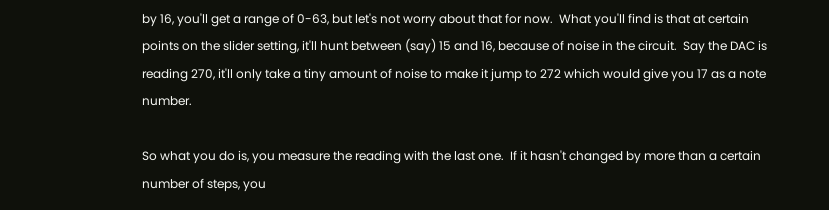by 16, you'll get a range of 0-63, but let's not worry about that for now.  What you'll find is that at certain points on the slider setting, it'll hunt between (say) 15 and 16, because of noise in the circuit.  Say the DAC is reading 270, it'll only take a tiny amount of noise to make it jump to 272 which would give you 17 as a note number.

So what you do is, you measure the reading with the last one.  If it hasn't changed by more than a certain number of steps, you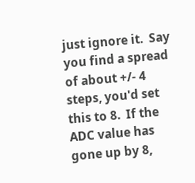just ignore it.  Say you find a spread of about +/- 4 steps, you'd set this to 8.  If the ADC value has gone up by 8,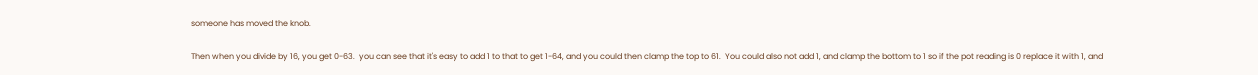someone has moved the knob.

Then when you divide by 16, you get 0-63.  you can see that it's easy to add 1 to that to get 1-64, and you could then clamp the top to 61.  You could also not add 1, and clamp the bottom to 1 so if the pot reading is 0 replace it with 1, and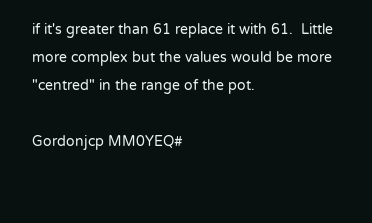if it's greater than 61 replace it with 61.  Little more complex but the values would be more "centred" in the range of the pot.

Gordonjcp MM0YEQ#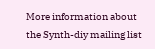More information about the Synth-diy mailing list